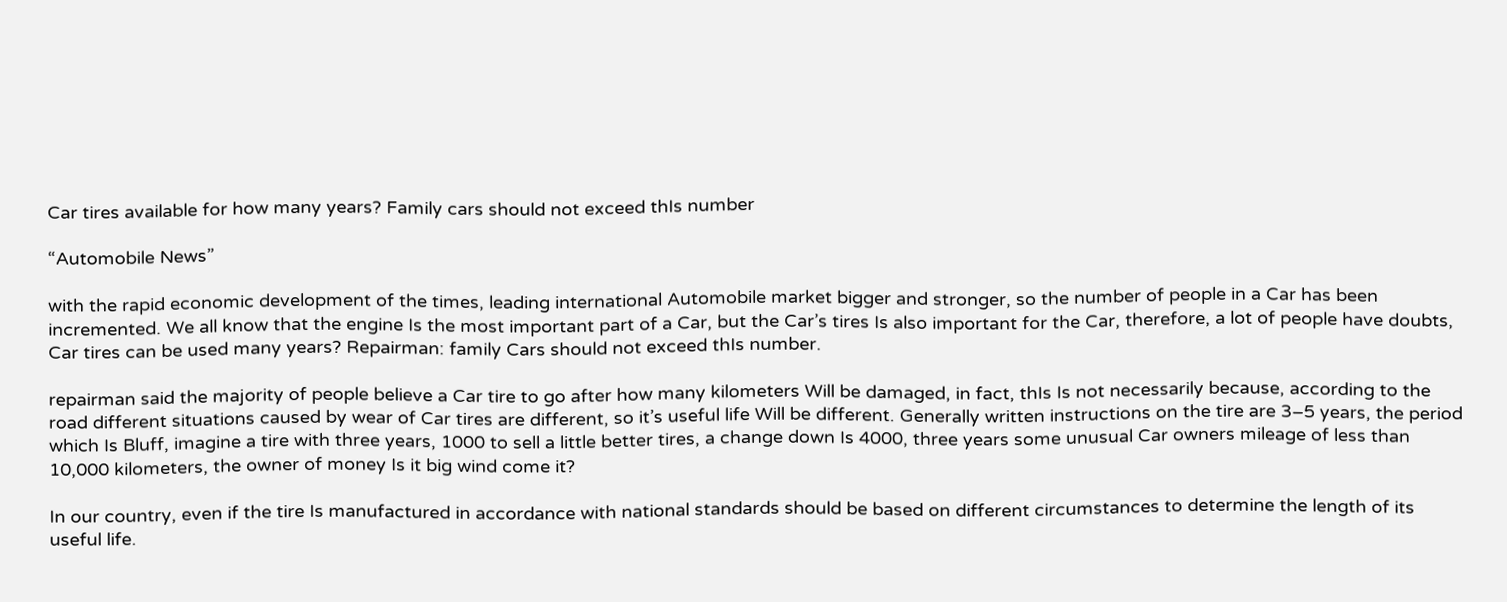Car tires available for how many years? Family cars should not exceed thIs number

“Automobile News”

with the rapid economic development of the times, leading international Automobile market bigger and stronger, so the number of people in a Car has been incremented. We all know that the engine Is the most important part of a Car, but the Car’s tires Is also important for the Car, therefore, a lot of people have doubts, Car tires can be used many years? Repairman: family Cars should not exceed thIs number.

repairman said the majority of people believe a Car tire to go after how many kilometers Will be damaged, in fact, thIs Is not necessarily because, according to the road different situations caused by wear of Car tires are different, so it’s useful life Will be different. Generally written instructions on the tire are 3–5 years, the period which Is Bluff, imagine a tire with three years, 1000 to sell a little better tires, a change down Is 4000, three years some unusual Car owners mileage of less than 10,000 kilometers, the owner of money Is it big wind come it?

In our country, even if the tire Is manufactured in accordance with national standards should be based on different circumstances to determine the length of its useful life.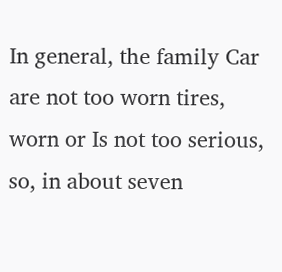In general, the family Car are not too worn tires, worn or Is not too serious, so, in about seven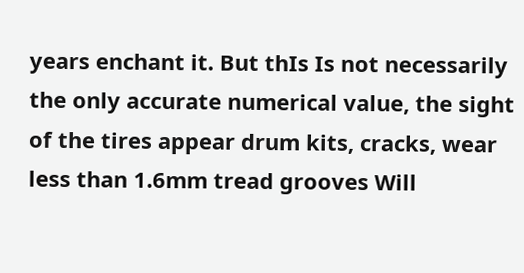years enchant it. But thIs Is not necessarily the only accurate numerical value, the sight of the tires appear drum kits, cracks, wear less than 1.6mm tread grooves Will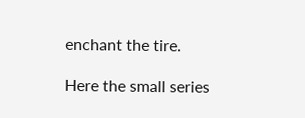enchant the tire.

Here the small series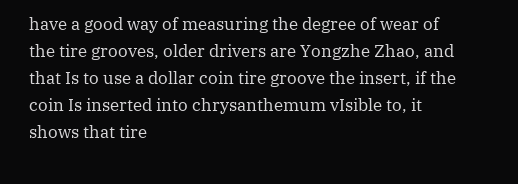have a good way of measuring the degree of wear of the tire grooves, older drivers are Yongzhe Zhao, and that Is to use a dollar coin tire groove the insert, if the coin Is inserted into chrysanthemum vIsible to, it shows that tire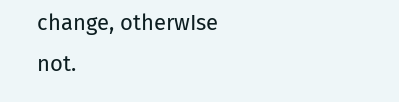change, otherwIse not.